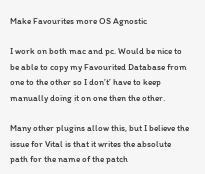Make Favourites more OS Agnostic

I work on both mac and pc. Would be nice to be able to copy my Favourited Database from one to the other so I don’t’ have to keep manually doing it on one then the other.

Many other plugins allow this, but I believe the issue for Vital is that it writes the absolute path for the name of the patch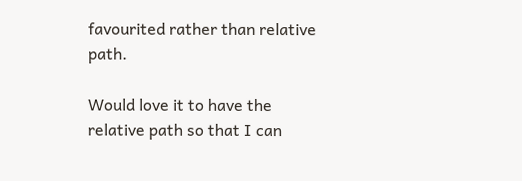favourited rather than relative path.

Would love it to have the relative path so that I can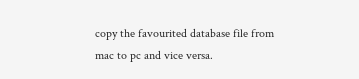copy the favourited database file from mac to pc and vice versa.